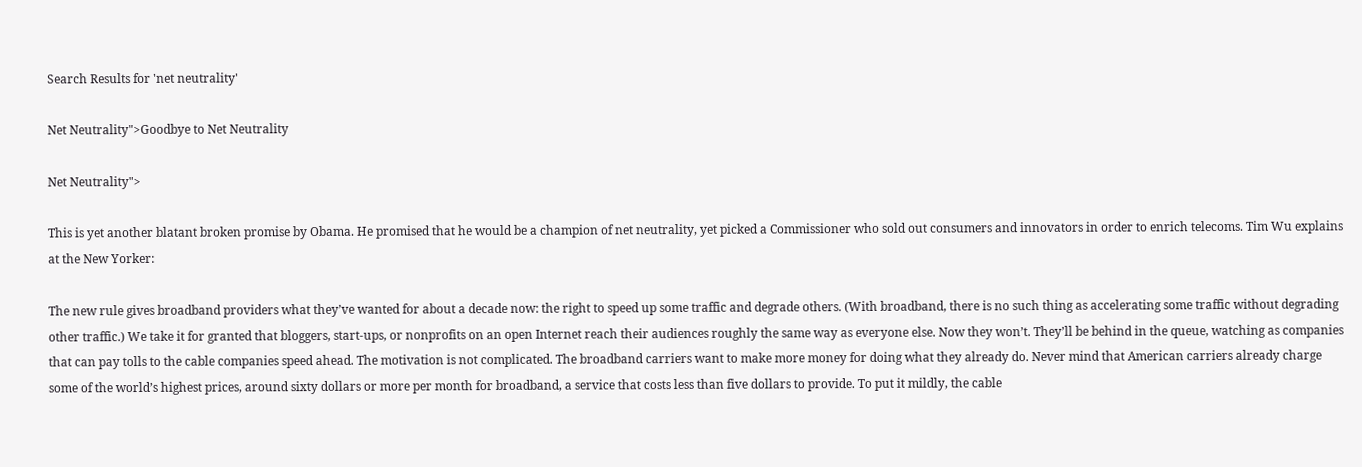Search Results for 'net neutrality'

Net Neutrality">Goodbye to Net Neutrality

Net Neutrality">

This is yet another blatant broken promise by Obama. He promised that he would be a champion of net neutrality, yet picked a Commissioner who sold out consumers and innovators in order to enrich telecoms. Tim Wu explains at the New Yorker:

The new rule gives broadband providers what they’ve wanted for about a decade now: the right to speed up some traffic and degrade others. (With broadband, there is no such thing as accelerating some traffic without degrading other traffic.) We take it for granted that bloggers, start-ups, or nonprofits on an open Internet reach their audiences roughly the same way as everyone else. Now they won’t. They’ll be behind in the queue, watching as companies that can pay tolls to the cable companies speed ahead. The motivation is not complicated. The broadband carriers want to make more money for doing what they already do. Never mind that American carriers already charge some of the world’s highest prices, around sixty dollars or more per month for broadband, a service that costs less than five dollars to provide. To put it mildly, the cable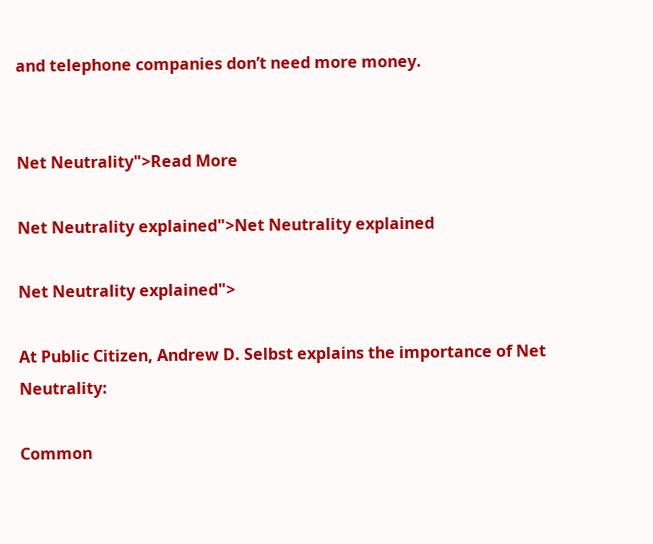and telephone companies don’t need more money.


Net Neutrality">Read More

Net Neutrality explained">Net Neutrality explained

Net Neutrality explained">

At Public Citizen, Andrew D. Selbst explains the importance of Net Neutrality:

Common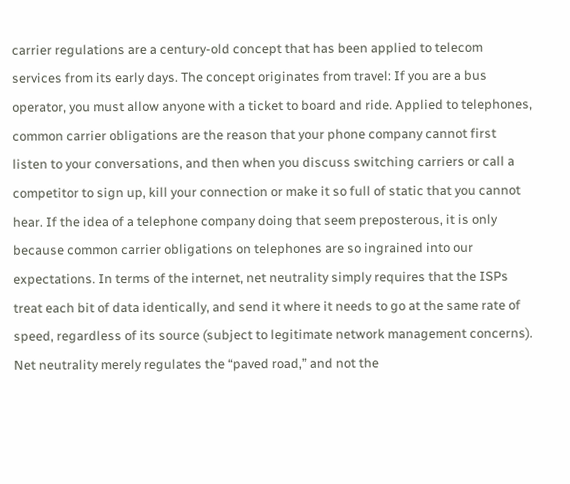carrier regulations are a century-old concept that has been applied to telecom services from its early days. The concept originates from travel: If you are a bus operator, you must allow anyone with a ticket to board and ride. Applied to telephones, common carrier obligations are the reason that your phone company cannot first listen to your conversations, and then when you discuss switching carriers or call a competitor to sign up, kill your connection or make it so full of static that you cannot hear. If the idea of a telephone company doing that seem preposterous, it is only because common carrier obligations on telephones are so ingrained into our expectations. In terms of the internet, net neutrality simply requires that the ISPs treat each bit of data identically, and send it where it needs to go at the same rate of speed, regardless of its source (subject to legitimate network management concerns). Net neutrality merely regulates the “paved road,” and not the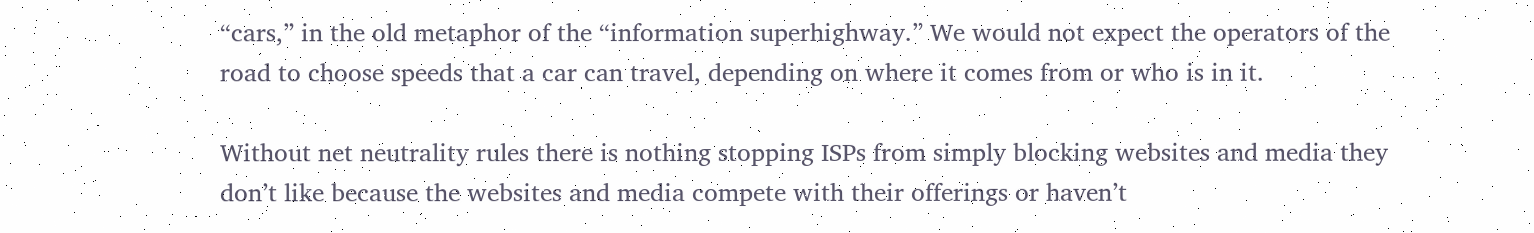“cars,” in the old metaphor of the “information superhighway.” We would not expect the operators of the road to choose speeds that a car can travel, depending on where it comes from or who is in it.

Without net neutrality rules there is nothing stopping ISPs from simply blocking websites and media they don’t like because the websites and media compete with their offerings or haven’t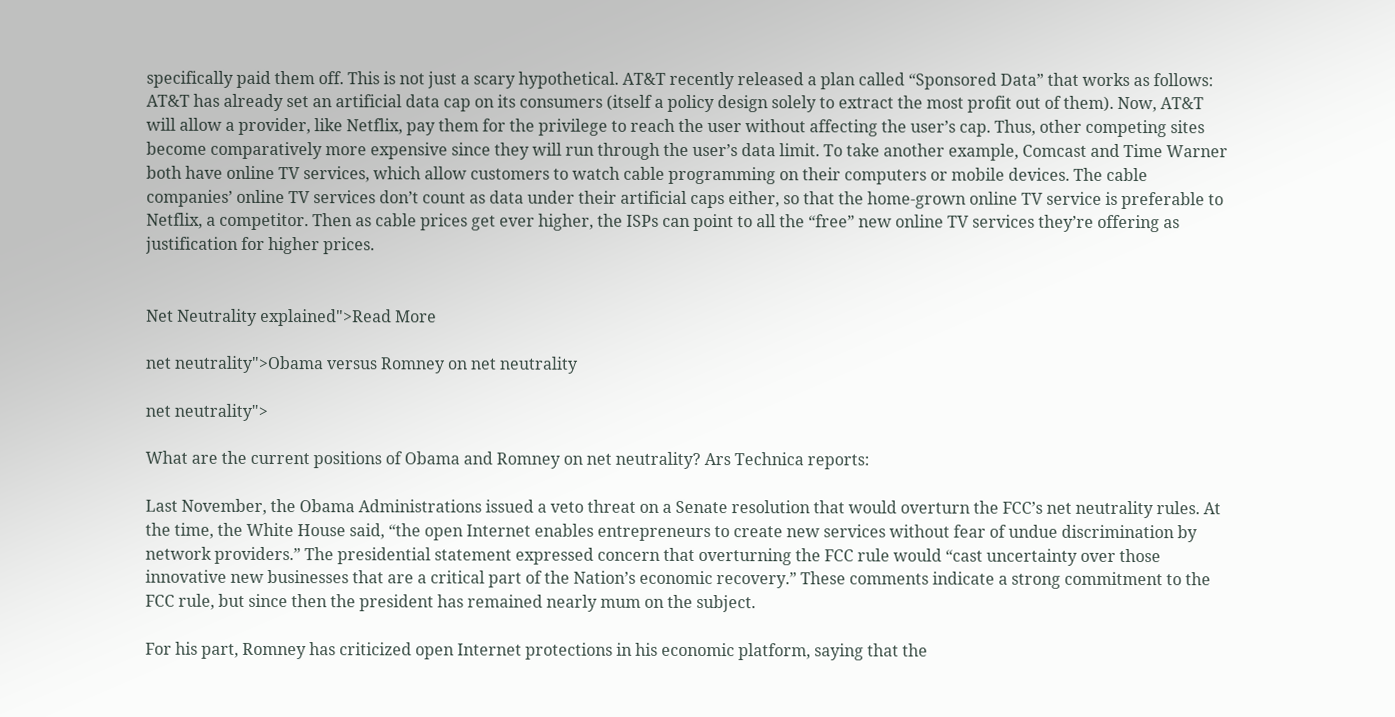specifically paid them off. This is not just a scary hypothetical. AT&T recently released a plan called “Sponsored Data” that works as follows: AT&T has already set an artificial data cap on its consumers (itself a policy design solely to extract the most profit out of them). Now, AT&T will allow a provider, like Netflix, pay them for the privilege to reach the user without affecting the user’s cap. Thus, other competing sites become comparatively more expensive since they will run through the user’s data limit. To take another example, Comcast and Time Warner both have online TV services, which allow customers to watch cable programming on their computers or mobile devices. The cable companies’ online TV services don’t count as data under their artificial caps either, so that the home-grown online TV service is preferable to Netflix, a competitor. Then as cable prices get ever higher, the ISPs can point to all the “free” new online TV services they’re offering as justification for higher prices.


Net Neutrality explained">Read More

net neutrality">Obama versus Romney on net neutrality

net neutrality">

What are the current positions of Obama and Romney on net neutrality? Ars Technica reports:

Last November, the Obama Administrations issued a veto threat on a Senate resolution that would overturn the FCC’s net neutrality rules. At the time, the White House said, “the open Internet enables entrepreneurs to create new services without fear of undue discrimination by network providers.” The presidential statement expressed concern that overturning the FCC rule would “cast uncertainty over those innovative new businesses that are a critical part of the Nation’s economic recovery.” These comments indicate a strong commitment to the FCC rule, but since then the president has remained nearly mum on the subject.

For his part, Romney has criticized open Internet protections in his economic platform, saying that the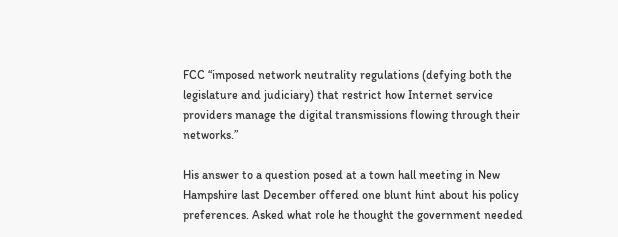FCC “imposed network neutrality regulations (defying both the legislature and judiciary) that restrict how Internet service providers manage the digital transmissions flowing through their networks.”

His answer to a question posed at a town hall meeting in New Hampshire last December offered one blunt hint about his policy preferences. Asked what role he thought the government needed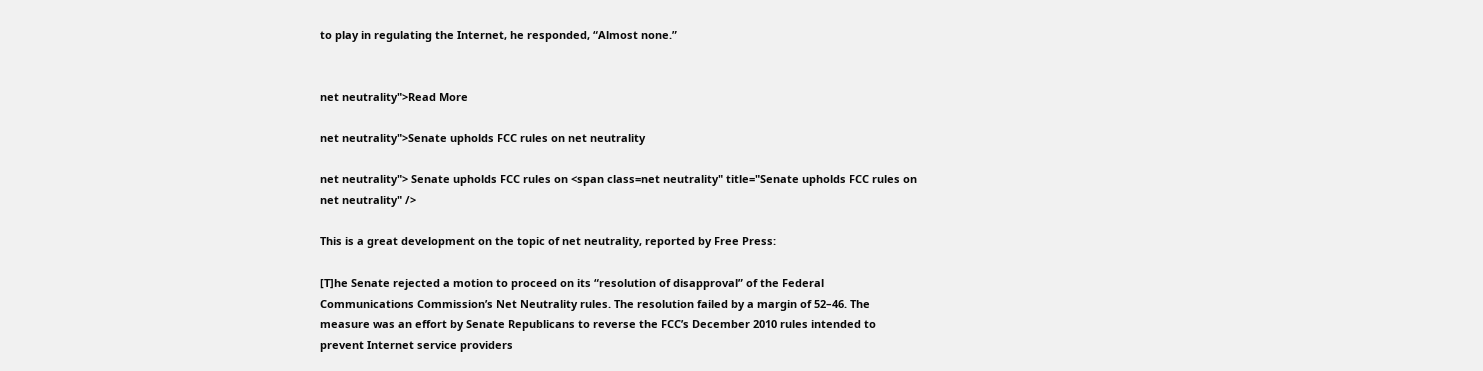to play in regulating the Internet, he responded, “Almost none.”


net neutrality">Read More

net neutrality">Senate upholds FCC rules on net neutrality

net neutrality"> Senate upholds FCC rules on <span class=net neutrality" title="Senate upholds FCC rules on net neutrality" />

This is a great development on the topic of net neutrality, reported by Free Press:

[T]he Senate rejected a motion to proceed on its “resolution of disapproval” of the Federal Communications Commission’s Net Neutrality rules. The resolution failed by a margin of 52–46. The measure was an effort by Senate Republicans to reverse the FCC’s December 2010 rules intended to prevent Internet service providers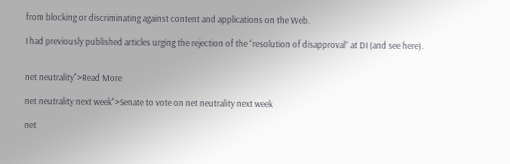from blocking or discriminating against content and applications on the Web.

I had previously published articles urging the rejection of the “resolution of disapproval” at DI (and see here).


net neutrality">Read More

net neutrality next week">Senate to vote on net neutrality next week

net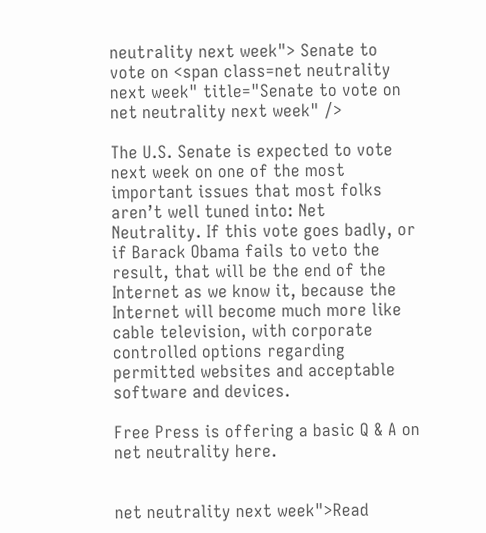neutrality next week"> Senate to vote on <span class=net neutrality next week" title="Senate to vote on net neutrality next week" />

The U.S. Senate is expected to vote next week on one of the most important issues that most folks aren’t well tuned into: Net Neutrality. If this vote goes badly, or if Barack Obama fails to veto the result, that will be the end of the Internet as we know it, because the Internet will become much more like cable television, with corporate controlled options regarding permitted websites and acceptable software and devices.

Free Press is offering a basic Q & A on net neutrality here.


net neutrality next week">Read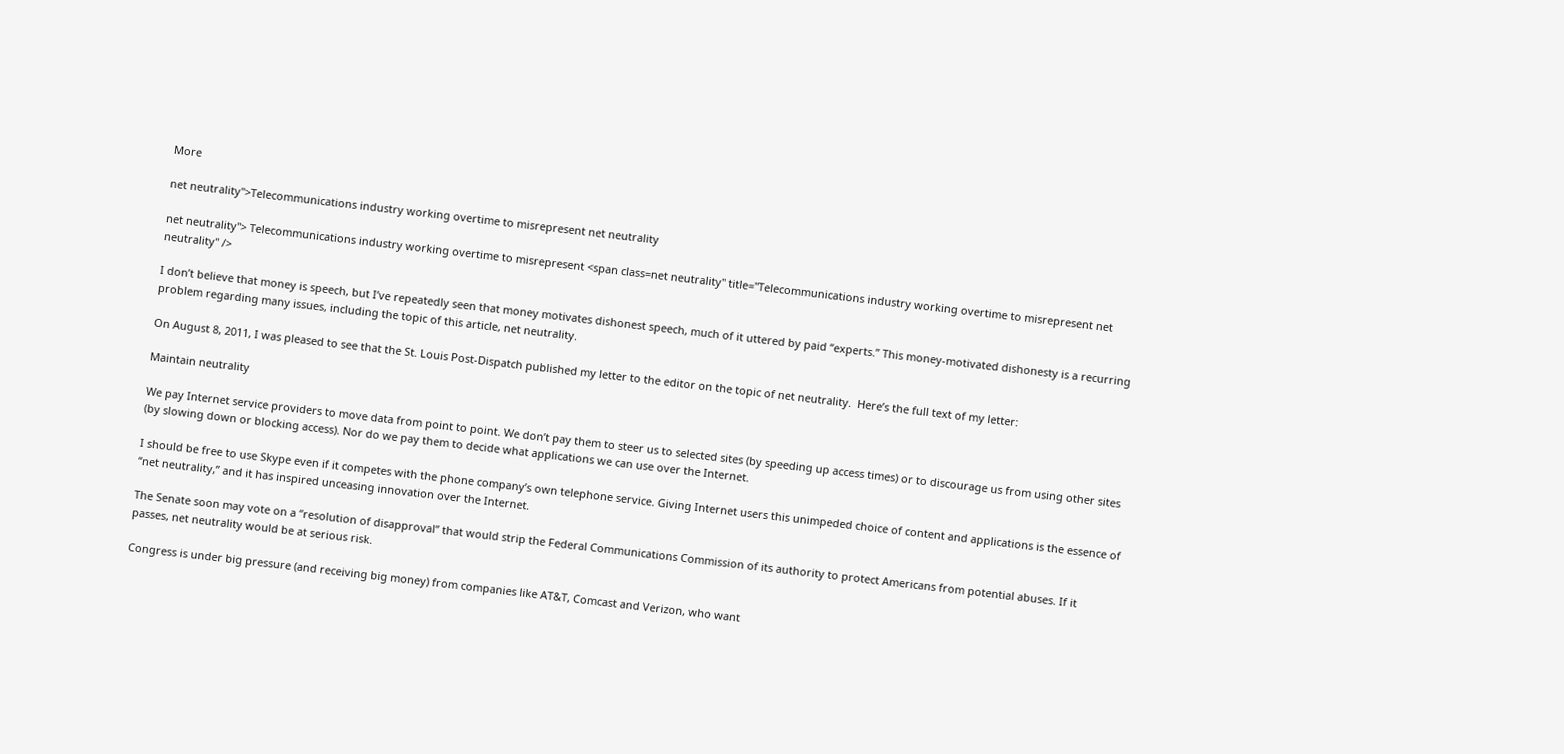More

net neutrality">Telecommunications industry working overtime to misrepresent net neutrality

net neutrality"> Telecommunications industry working overtime to misrepresent <span class=net neutrality" title="Telecommunications industry working overtime to misrepresent net neutrality" />

I don’t believe that money is speech, but I’ve repeatedly seen that money motivates dishonest speech, much of it uttered by paid “experts.” This money-motivated dishonesty is a recurring problem regarding many issues, including the topic of this article, net neutrality.

On August 8, 2011, I was pleased to see that the St. Louis Post-Dispatch published my letter to the editor on the topic of net neutrality.  Here’s the full text of my letter:

Maintain neutrality

We pay Internet service providers to move data from point to point. We don’t pay them to steer us to selected sites (by speeding up access times) or to discourage us from using other sites (by slowing down or blocking access). Nor do we pay them to decide what applications we can use over the Internet.

I should be free to use Skype even if it competes with the phone company’s own telephone service. Giving Internet users this unimpeded choice of content and applications is the essence of “net neutrality,” and it has inspired unceasing innovation over the Internet.

The Senate soon may vote on a “resolution of disapproval” that would strip the Federal Communications Commission of its authority to protect Americans from potential abuses. If it passes, net neutrality would be at serious risk.

Congress is under big pressure (and receiving big money) from companies like AT&T, Comcast and Verizon, who want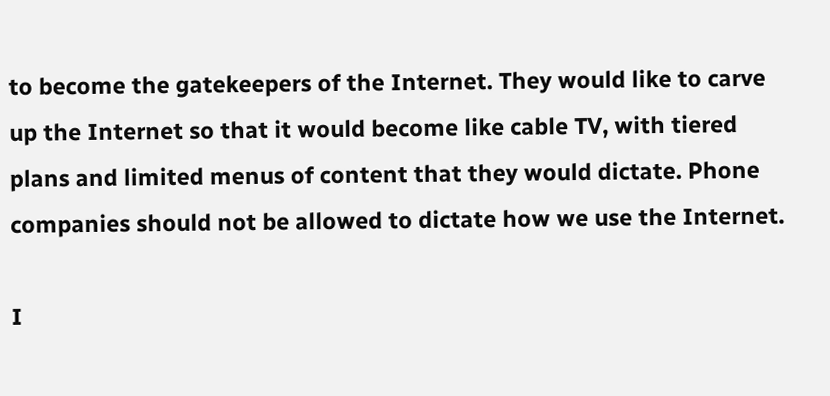to become the gatekeepers of the Internet. They would like to carve up the Internet so that it would become like cable TV, with tiered plans and limited menus of content that they would dictate. Phone companies should not be allowed to dictate how we use the Internet.

I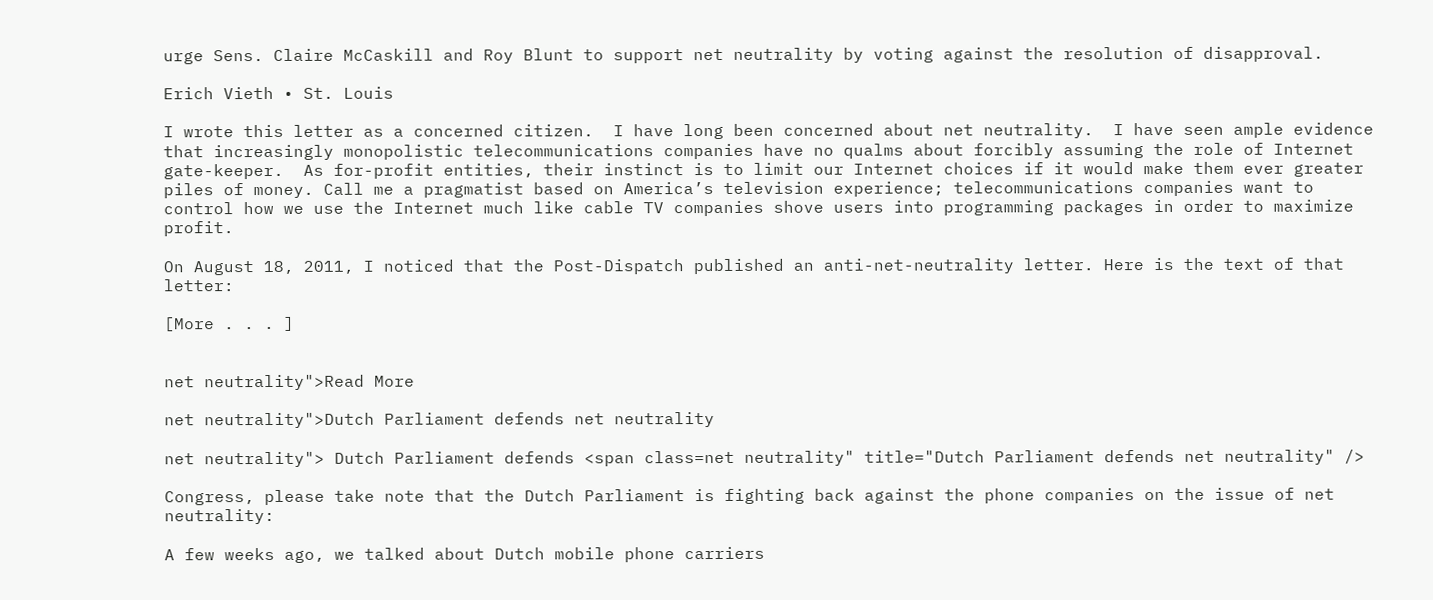urge Sens. Claire McCaskill and Roy Blunt to support net neutrality by voting against the resolution of disapproval.

Erich Vieth • St. Louis

I wrote this letter as a concerned citizen.  I have long been concerned about net neutrality.  I have seen ample evidence that increasingly monopolistic telecommunications companies have no qualms about forcibly assuming the role of Internet gate-keeper.  As for-profit entities, their instinct is to limit our Internet choices if it would make them ever greater piles of money. Call me a pragmatist based on America’s television experience; telecommunications companies want to control how we use the Internet much like cable TV companies shove users into programming packages in order to maximize profit.

On August 18, 2011, I noticed that the Post-Dispatch published an anti-net-neutrality letter. Here is the text of that letter:

[More . . . ]


net neutrality">Read More

net neutrality">Dutch Parliament defends net neutrality

net neutrality"> Dutch Parliament defends <span class=net neutrality" title="Dutch Parliament defends net neutrality" />

Congress, please take note that the Dutch Parliament is fighting back against the phone companies on the issue of net neutrality:

A few weeks ago, we talked about Dutch mobile phone carriers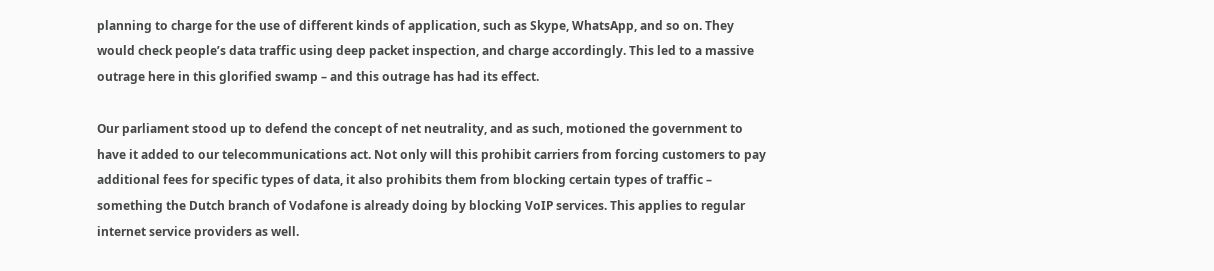planning to charge for the use of different kinds of application, such as Skype, WhatsApp, and so on. They would check people’s data traffic using deep packet inspection, and charge accordingly. This led to a massive outrage here in this glorified swamp – and this outrage has had its effect.

Our parliament stood up to defend the concept of net neutrality, and as such, motioned the government to have it added to our telecommunications act. Not only will this prohibit carriers from forcing customers to pay additional fees for specific types of data, it also prohibits them from blocking certain types of traffic – something the Dutch branch of Vodafone is already doing by blocking VoIP services. This applies to regular internet service providers as well.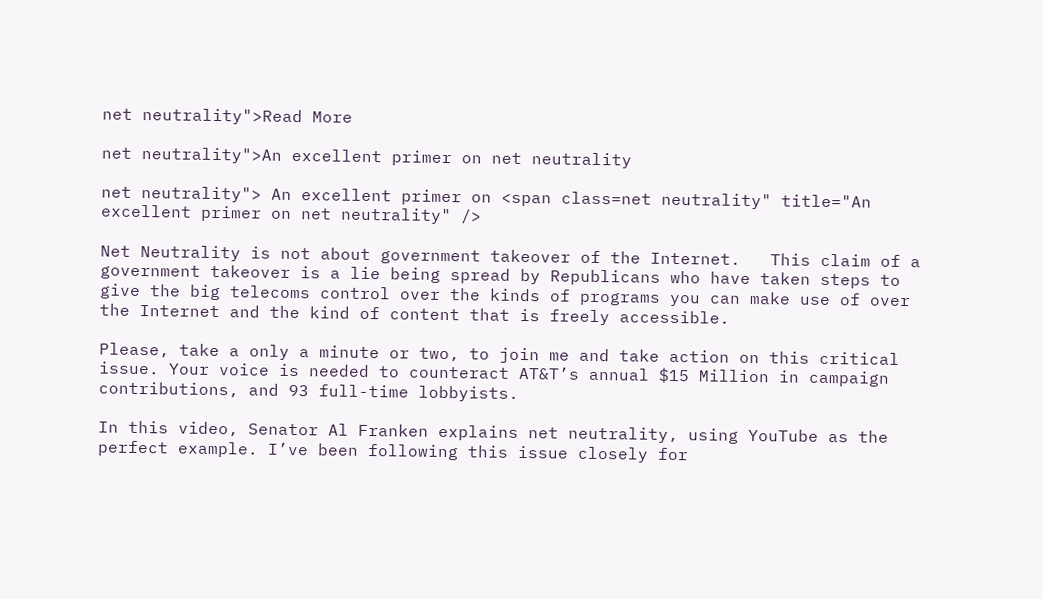net neutrality">Read More

net neutrality">An excellent primer on net neutrality

net neutrality"> An excellent primer on <span class=net neutrality" title="An excellent primer on net neutrality" />

Net Neutrality is not about government takeover of the Internet.   This claim of a government takeover is a lie being spread by Republicans who have taken steps to give the big telecoms control over the kinds of programs you can make use of over the Internet and the kind of content that is freely accessible.

Please, take a only a minute or two, to join me and take action on this critical issue. Your voice is needed to counteract AT&T’s annual $15 Million in campaign contributions, and 93 full-time lobbyists.

In this video, Senator Al Franken explains net neutrality, using YouTube as the perfect example. I’ve been following this issue closely for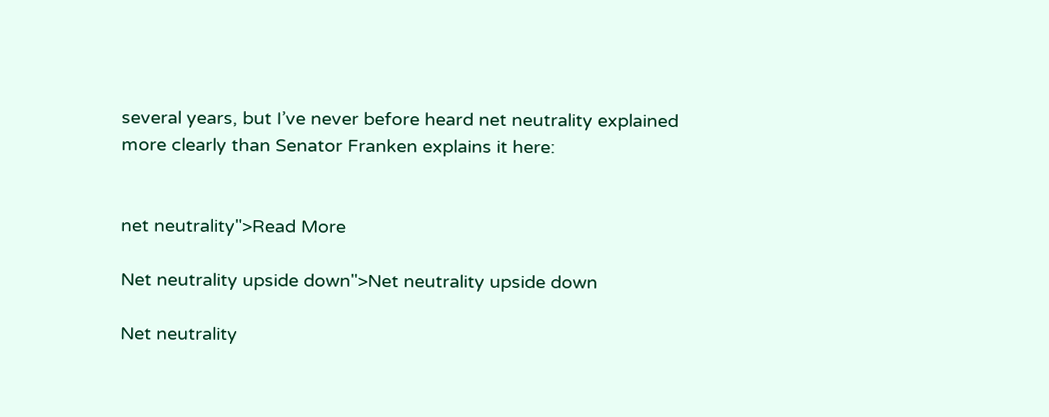several years, but I’ve never before heard net neutrality explained more clearly than Senator Franken explains it here:


net neutrality">Read More

Net neutrality upside down">Net neutrality upside down

Net neutrality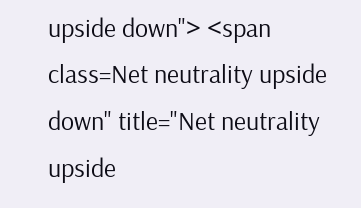upside down"> <span class=Net neutrality upside down" title="Net neutrality upside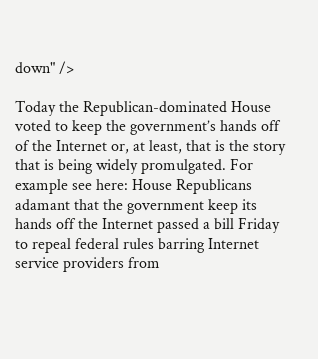down" />

Today the Republican-dominated House voted to keep the government’s hands off of the Internet or, at least, that is the story that is being widely promulgated. For example see here: House Republicans adamant that the government keep its hands off the Internet passed a bill Friday to repeal federal rules barring Internet service providers from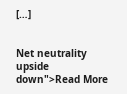[…]


Net neutrality upside down">Read More